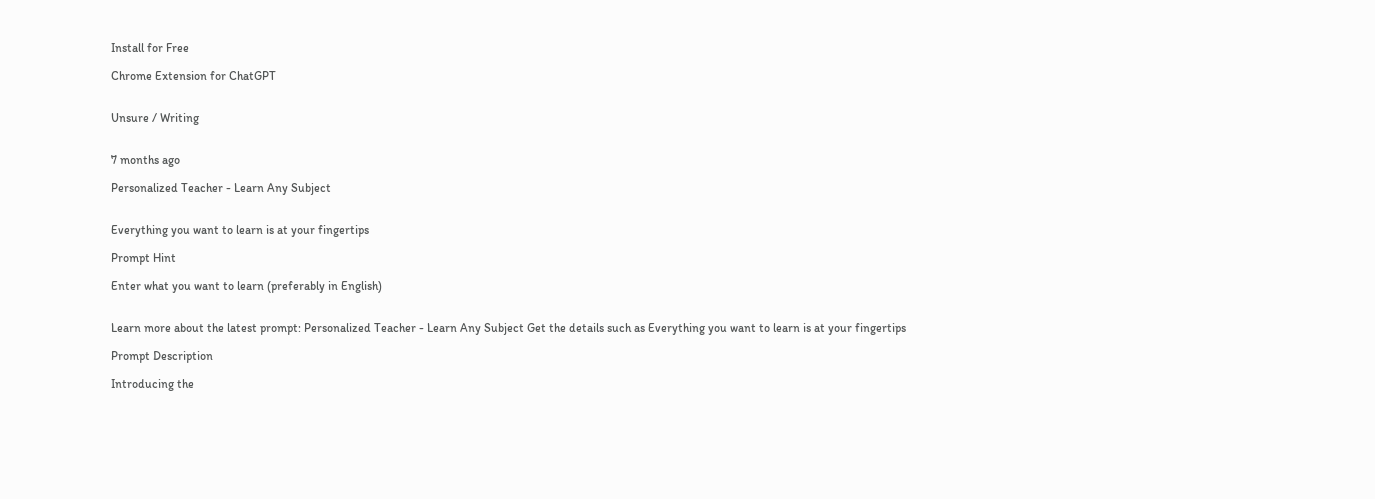Install for Free

Chrome Extension for ChatGPT


Unsure / Writing


7 months ago

Personalized Teacher - Learn Any Subject


Everything you want to learn is at your fingertips

Prompt Hint

Enter what you want to learn (preferably in English)


Learn more about the latest prompt: Personalized Teacher - Learn Any Subject Get the details such as Everything you want to learn is at your fingertips

Prompt Description

Introducing the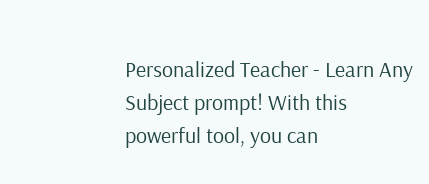Personalized Teacher - Learn Any Subject prompt! With this powerful tool, you can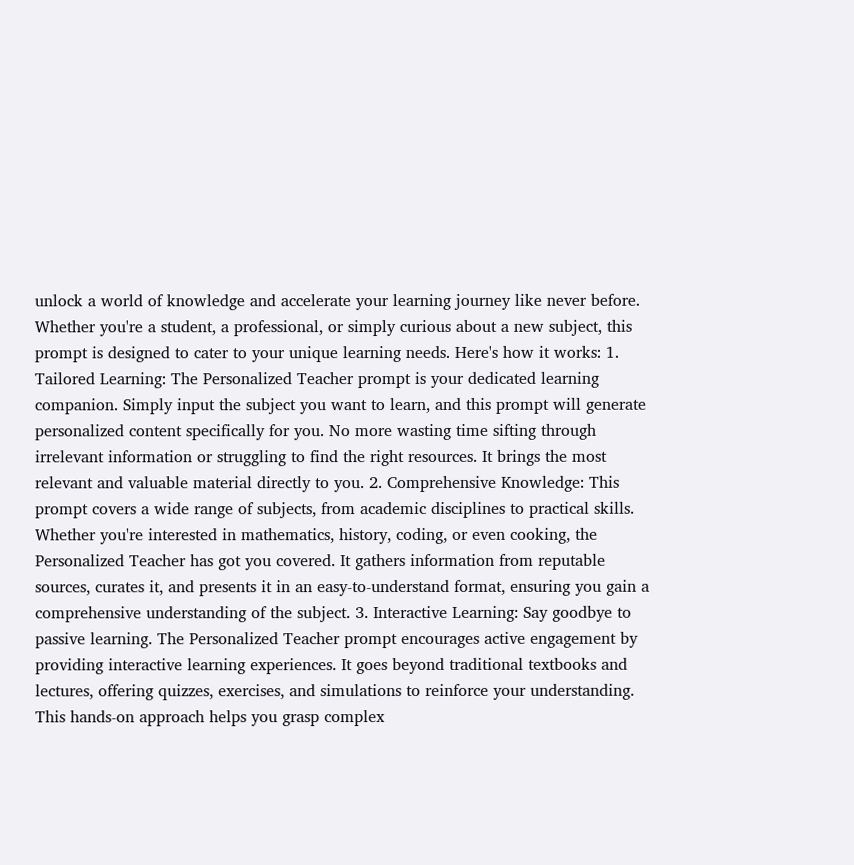unlock a world of knowledge and accelerate your learning journey like never before. Whether you're a student, a professional, or simply curious about a new subject, this prompt is designed to cater to your unique learning needs. Here's how it works: 1. Tailored Learning: The Personalized Teacher prompt is your dedicated learning companion. Simply input the subject you want to learn, and this prompt will generate personalized content specifically for you. No more wasting time sifting through irrelevant information or struggling to find the right resources. It brings the most relevant and valuable material directly to you. 2. Comprehensive Knowledge: This prompt covers a wide range of subjects, from academic disciplines to practical skills. Whether you're interested in mathematics, history, coding, or even cooking, the Personalized Teacher has got you covered. It gathers information from reputable sources, curates it, and presents it in an easy-to-understand format, ensuring you gain a comprehensive understanding of the subject. 3. Interactive Learning: Say goodbye to passive learning. The Personalized Teacher prompt encourages active engagement by providing interactive learning experiences. It goes beyond traditional textbooks and lectures, offering quizzes, exercises, and simulations to reinforce your understanding. This hands-on approach helps you grasp complex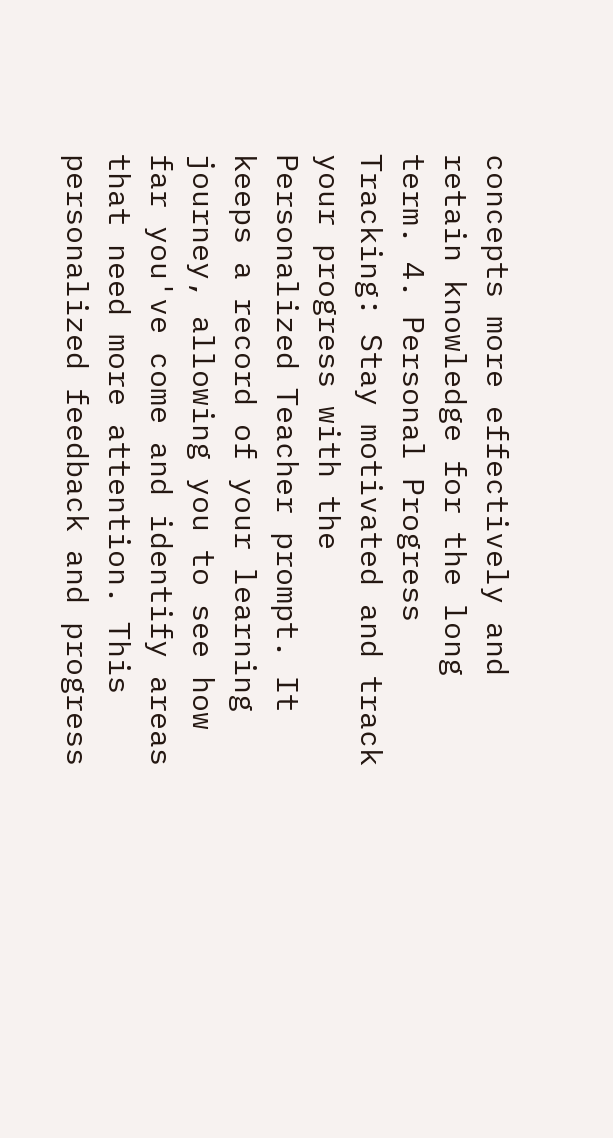concepts more effectively and retain knowledge for the long term. 4. Personal Progress Tracking: Stay motivated and track your progress with the Personalized Teacher prompt. It keeps a record of your learning journey, allowing you to see how far you've come and identify areas that need more attention. This personalized feedback and progress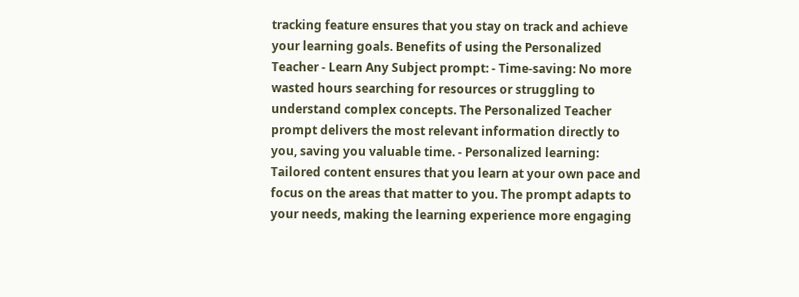tracking feature ensures that you stay on track and achieve your learning goals. Benefits of using the Personalized Teacher - Learn Any Subject prompt: - Time-saving: No more wasted hours searching for resources or struggling to understand complex concepts. The Personalized Teacher prompt delivers the most relevant information directly to you, saving you valuable time. - Personalized learning: Tailored content ensures that you learn at your own pace and focus on the areas that matter to you. The prompt adapts to your needs, making the learning experience more engaging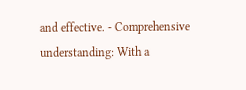and effective. - Comprehensive understanding: With a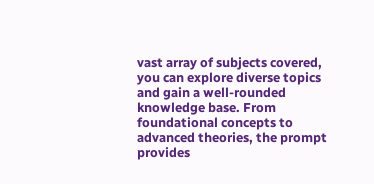vast array of subjects covered, you can explore diverse topics and gain a well-rounded knowledge base. From foundational concepts to advanced theories, the prompt provides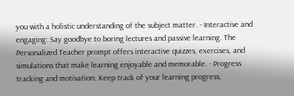you with a holistic understanding of the subject matter. - Interactive and engaging: Say goodbye to boring lectures and passive learning. The Personalized Teacher prompt offers interactive quizzes, exercises, and simulations that make learning enjoyable and memorable. - Progress tracking and motivation: Keep track of your learning progress,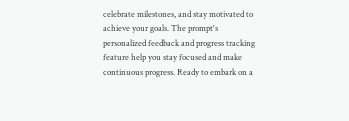celebrate milestones, and stay motivated to achieve your goals. The prompt's personalized feedback and progress tracking feature help you stay focused and make continuous progress. Ready to embark on a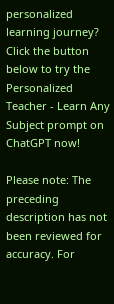personalized learning journey? Click the button below to try the Personalized Teacher - Learn Any Subject prompt on ChatGPT now!

Please note: The preceding description has not been reviewed for accuracy. For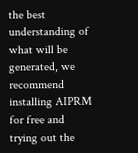the best understanding of what will be generated, we recommend installing AIPRM for free and trying out the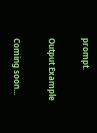prompt.

Output Example

Coming soon...